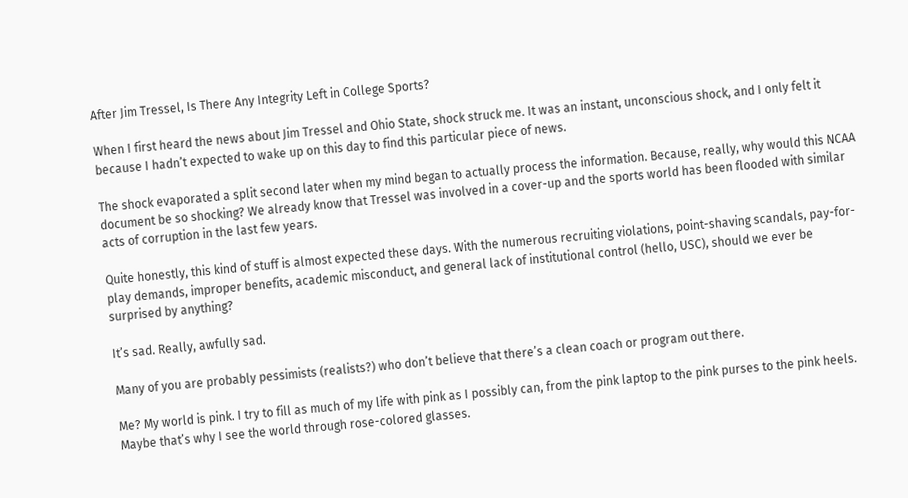After Jim Tressel, Is There Any Integrity Left in College Sports?

When I first heard the news about Jim Tressel and Ohio State, shock struck me. It was an instant, unconscious shock, and I only felt it because I hadn’t expected to wake up on this day to find this particular piece of news.

The shock evaporated a split second later when my mind began to actually process the information. Because, really, why would this NCAA document be so shocking? We already know that Tressel was involved in a cover-up and the sports world has been flooded with similar acts of corruption in the last few years.

Quite honestly, this kind of stuff is almost expected these days. With the numerous recruiting violations, point-shaving scandals, pay-for-play demands, improper benefits, academic misconduct, and general lack of institutional control (hello, USC), should we ever be surprised by anything?

It’s sad. Really, awfully sad.

Many of you are probably pessimists (realists?) who don’t believe that there’s a clean coach or program out there.

Me? My world is pink. I try to fill as much of my life with pink as I possibly can, from the pink laptop to the pink purses to the pink heels. Maybe that’s why I see the world through rose-colored glasses.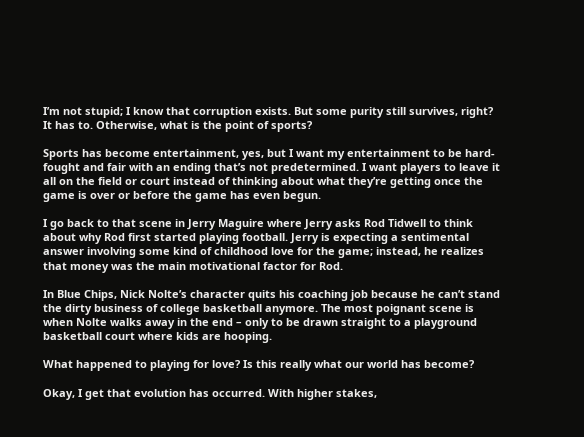I’m not stupid; I know that corruption exists. But some purity still survives, right? It has to. Otherwise, what is the point of sports?

Sports has become entertainment, yes, but I want my entertainment to be hard-fought and fair with an ending that’s not predetermined. I want players to leave it all on the field or court instead of thinking about what they’re getting once the game is over or before the game has even begun.

I go back to that scene in Jerry Maguire where Jerry asks Rod Tidwell to think about why Rod first started playing football. Jerry is expecting a sentimental answer involving some kind of childhood love for the game; instead, he realizes that money was the main motivational factor for Rod.

In Blue Chips, Nick Nolte’s character quits his coaching job because he can’t stand the dirty business of college basketball anymore. The most poignant scene is when Nolte walks away in the end – only to be drawn straight to a playground basketball court where kids are hooping.

What happened to playing for love? Is this really what our world has become?

Okay, I get that evolution has occurred. With higher stakes,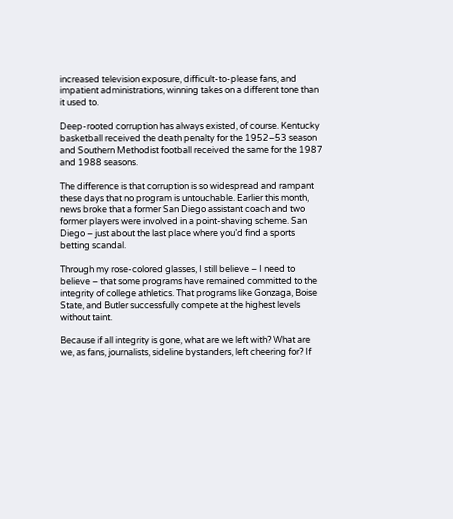increased television exposure, difficult-to-please fans, and impatient administrations, winning takes on a different tone than it used to.

Deep-rooted corruption has always existed, of course. Kentucky basketball received the death penalty for the 1952–53 season and Southern Methodist football received the same for the 1987 and 1988 seasons.

The difference is that corruption is so widespread and rampant these days that no program is untouchable. Earlier this month, news broke that a former San Diego assistant coach and two former players were involved in a point-shaving scheme. San Diego – just about the last place where you’d find a sports betting scandal.

Through my rose-colored glasses, I still believe – I need to believe – that some programs have remained committed to the integrity of college athletics. That programs like Gonzaga, Boise State, and Butler successfully compete at the highest levels without taint.

Because if all integrity is gone, what are we left with? What are we, as fans, journalists, sideline bystanders, left cheering for? If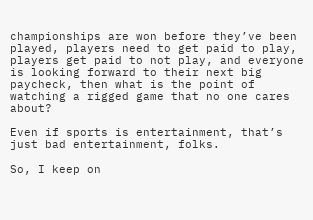championships are won before they’ve been played, players need to get paid to play, players get paid to not play, and everyone is looking forward to their next big paycheck, then what is the point of watching a rigged game that no one cares about?

Even if sports is entertainment, that’s just bad entertainment, folks.

So, I keep on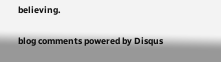believing.

blog comments powered by Disqus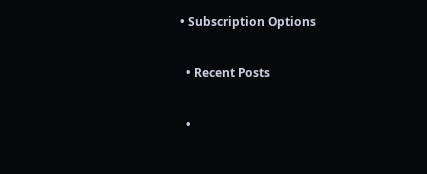• Subscription Options

  • Recent Posts

  •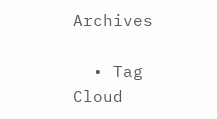Archives

  • Tag Cloud